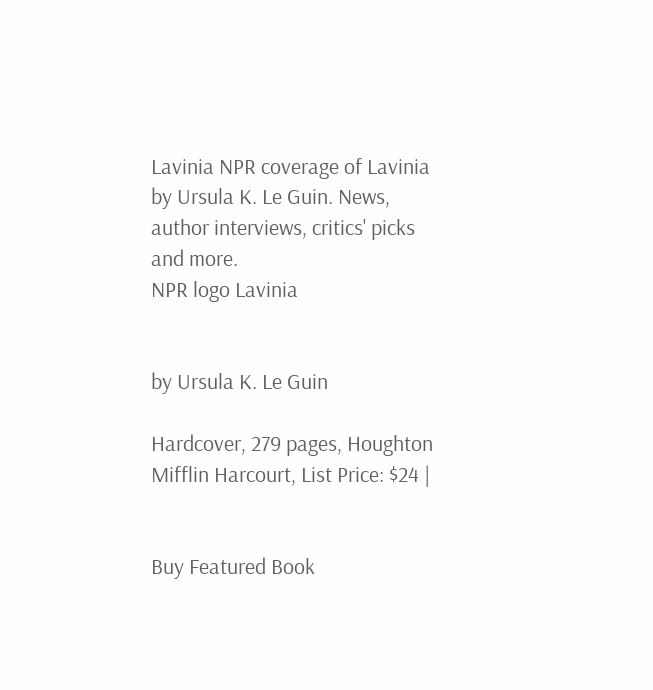Lavinia NPR coverage of Lavinia by Ursula K. Le Guin. News, author interviews, critics' picks and more.
NPR logo Lavinia


by Ursula K. Le Guin

Hardcover, 279 pages, Houghton Mifflin Harcourt, List Price: $24 |


Buy Featured Book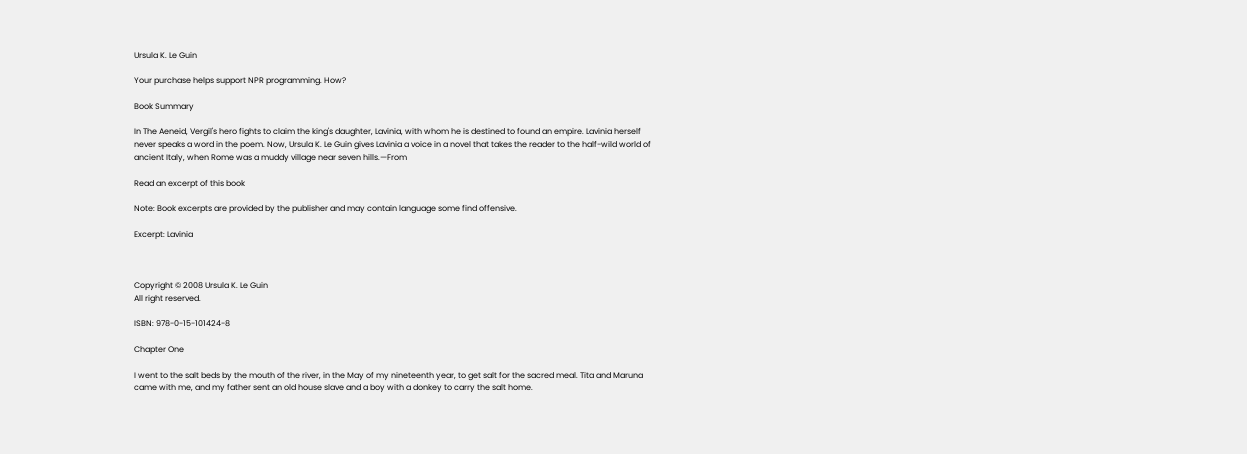Ursula K. Le Guin

Your purchase helps support NPR programming. How?

Book Summary

In The Aeneid, Vergil's hero fights to claim the king's daughter, Lavinia, with whom he is destined to found an empire. Lavinia herself never speaks a word in the poem. Now, Ursula K. Le Guin gives Lavinia a voice in a novel that takes the reader to the half-wild world of ancient Italy, when Rome was a muddy village near seven hills.—From

Read an excerpt of this book

Note: Book excerpts are provided by the publisher and may contain language some find offensive.

Excerpt: Lavinia



Copyright © 2008 Ursula K. Le Guin
All right reserved.

ISBN: 978-0-15-101424-8

Chapter One

I went to the salt beds by the mouth of the river, in the May of my nineteenth year, to get salt for the sacred meal. Tita and Maruna came with me, and my father sent an old house slave and a boy with a donkey to carry the salt home.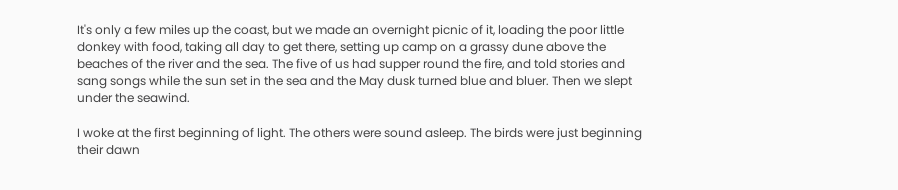It's only a few miles up the coast, but we made an overnight picnic of it, loading the poor little donkey with food, taking all day to get there, setting up camp on a grassy dune above the beaches of the river and the sea. The five of us had supper round the fire, and told stories and sang songs while the sun set in the sea and the May dusk turned blue and bluer. Then we slept under the seawind.

I woke at the first beginning of light. The others were sound asleep. The birds were just beginning their dawn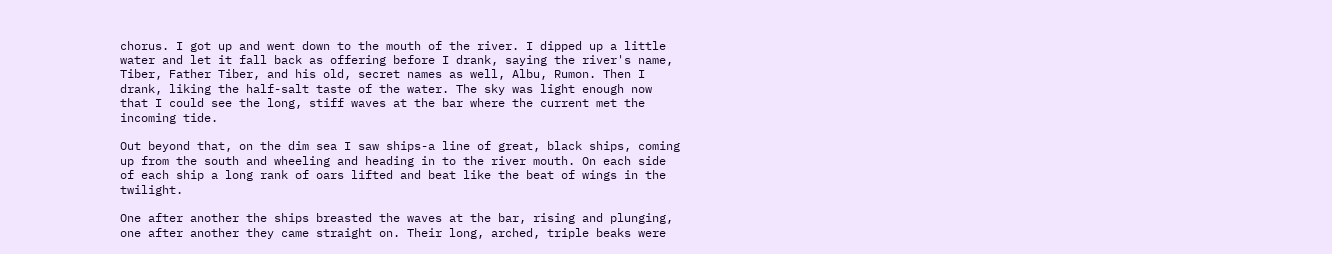chorus. I got up and went down to the mouth of the river. I dipped up a little water and let it fall back as offering before I drank, saying the river's name, Tiber, Father Tiber, and his old, secret names as well, Albu, Rumon. Then I drank, liking the half-salt taste of the water. The sky was light enough now that I could see the long, stiff waves at the bar where the current met the incoming tide.

Out beyond that, on the dim sea I saw ships-a line of great, black ships, coming up from the south and wheeling and heading in to the river mouth. On each side of each ship a long rank of oars lifted and beat like the beat of wings in the twilight.

One after another the ships breasted the waves at the bar, rising and plunging, one after another they came straight on. Their long, arched, triple beaks were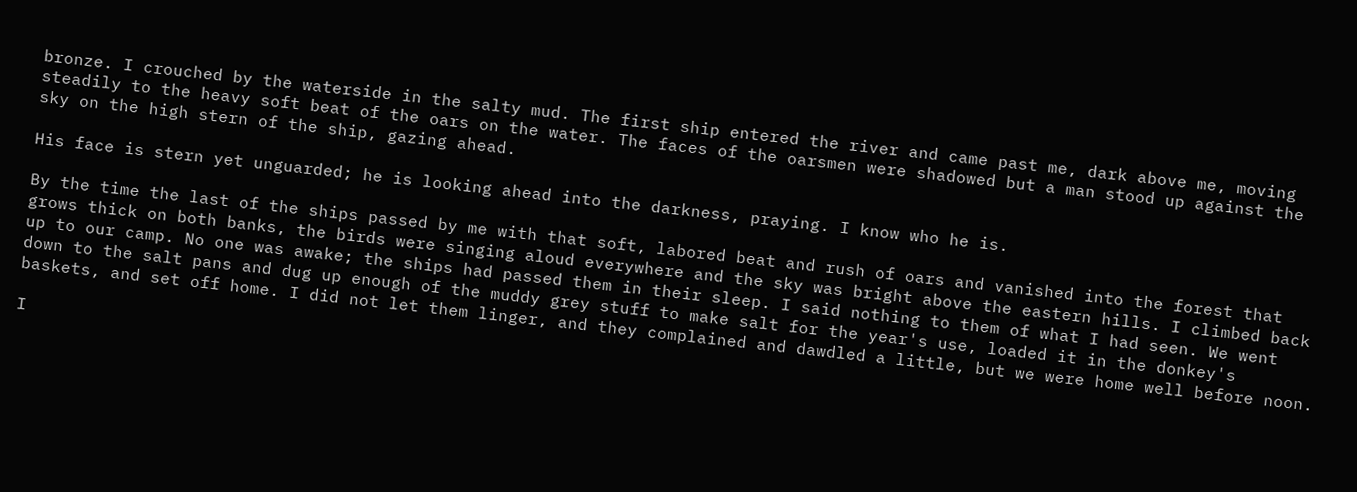bronze. I crouched by the waterside in the salty mud. The first ship entered the river and came past me, dark above me, moving steadily to the heavy soft beat of the oars on the water. The faces of the oarsmen were shadowed but a man stood up against the sky on the high stern of the ship, gazing ahead.

His face is stern yet unguarded; he is looking ahead into the darkness, praying. I know who he is.

By the time the last of the ships passed by me with that soft, labored beat and rush of oars and vanished into the forest that grows thick on both banks, the birds were singing aloud everywhere and the sky was bright above the eastern hills. I climbed back up to our camp. No one was awake; the ships had passed them in their sleep. I said nothing to them of what I had seen. We went down to the salt pans and dug up enough of the muddy grey stuff to make salt for the year's use, loaded it in the donkey's baskets, and set off home. I did not let them linger, and they complained and dawdled a little, but we were home well before noon.

I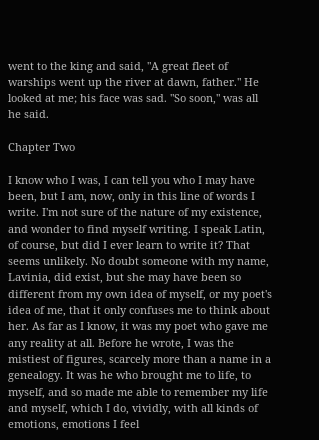went to the king and said, "A great fleet of warships went up the river at dawn, father." He looked at me; his face was sad. "So soon," was all he said.

Chapter Two

I know who I was, I can tell you who I may have been, but I am, now, only in this line of words I write. I'm not sure of the nature of my existence, and wonder to find myself writing. I speak Latin, of course, but did I ever learn to write it? That seems unlikely. No doubt someone with my name, Lavinia, did exist, but she may have been so different from my own idea of myself, or my poet's idea of me, that it only confuses me to think about her. As far as I know, it was my poet who gave me any reality at all. Before he wrote, I was the mistiest of figures, scarcely more than a name in a genealogy. It was he who brought me to life, to myself, and so made me able to remember my life and myself, which I do, vividly, with all kinds of emotions, emotions I feel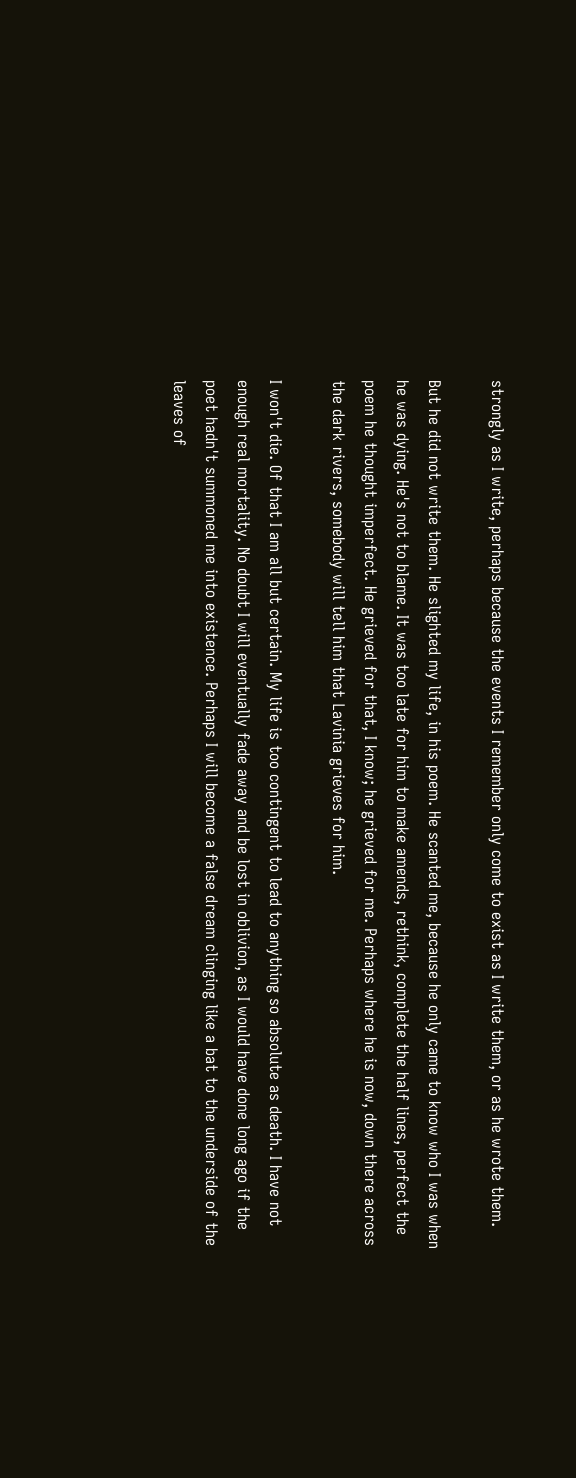strongly as I write, perhaps because the events I remember only come to exist as I write them, or as he wrote them.

But he did not write them. He slighted my life, in his poem. He scanted me, because he only came to know who I was when he was dying. He's not to blame. It was too late for him to make amends, rethink, complete the half lines, perfect the poem he thought imperfect. He grieved for that, I know; he grieved for me. Perhaps where he is now, down there across the dark rivers, somebody will tell him that Lavinia grieves for him.

I won't die. Of that I am all but certain. My life is too contingent to lead to anything so absolute as death. I have not enough real mortality. No doubt I will eventually fade away and be lost in oblivion, as I would have done long ago if the poet hadn't summoned me into existence. Perhaps I will become a false dream clinging like a bat to the underside of the leaves of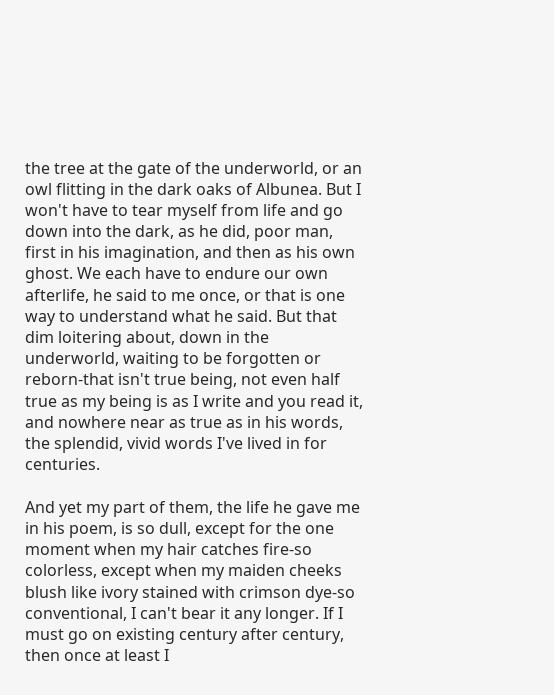the tree at the gate of the underworld, or an owl flitting in the dark oaks of Albunea. But I won't have to tear myself from life and go down into the dark, as he did, poor man, first in his imagination, and then as his own ghost. We each have to endure our own afterlife, he said to me once, or that is one way to understand what he said. But that dim loitering about, down in the underworld, waiting to be forgotten or reborn-that isn't true being, not even half true as my being is as I write and you read it, and nowhere near as true as in his words, the splendid, vivid words I've lived in for centuries.

And yet my part of them, the life he gave me in his poem, is so dull, except for the one moment when my hair catches fire-so colorless, except when my maiden cheeks blush like ivory stained with crimson dye-so conventional, I can't bear it any longer. If I must go on existing century after century, then once at least I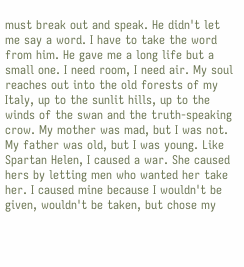must break out and speak. He didn't let me say a word. I have to take the word from him. He gave me a long life but a small one. I need room, I need air. My soul reaches out into the old forests of my Italy, up to the sunlit hills, up to the winds of the swan and the truth-speaking crow. My mother was mad, but I was not. My father was old, but I was young. Like Spartan Helen, I caused a war. She caused hers by letting men who wanted her take her. I caused mine because I wouldn't be given, wouldn't be taken, but chose my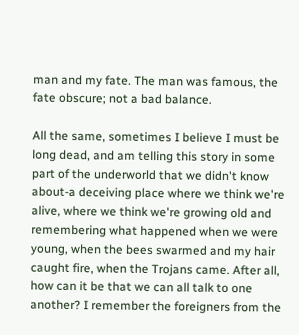man and my fate. The man was famous, the fate obscure; not a bad balance.

All the same, sometimes I believe I must be long dead, and am telling this story in some part of the underworld that we didn't know about-a deceiving place where we think we're alive, where we think we're growing old and remembering what happened when we were young, when the bees swarmed and my hair caught fire, when the Trojans came. After all, how can it be that we can all talk to one another? I remember the foreigners from the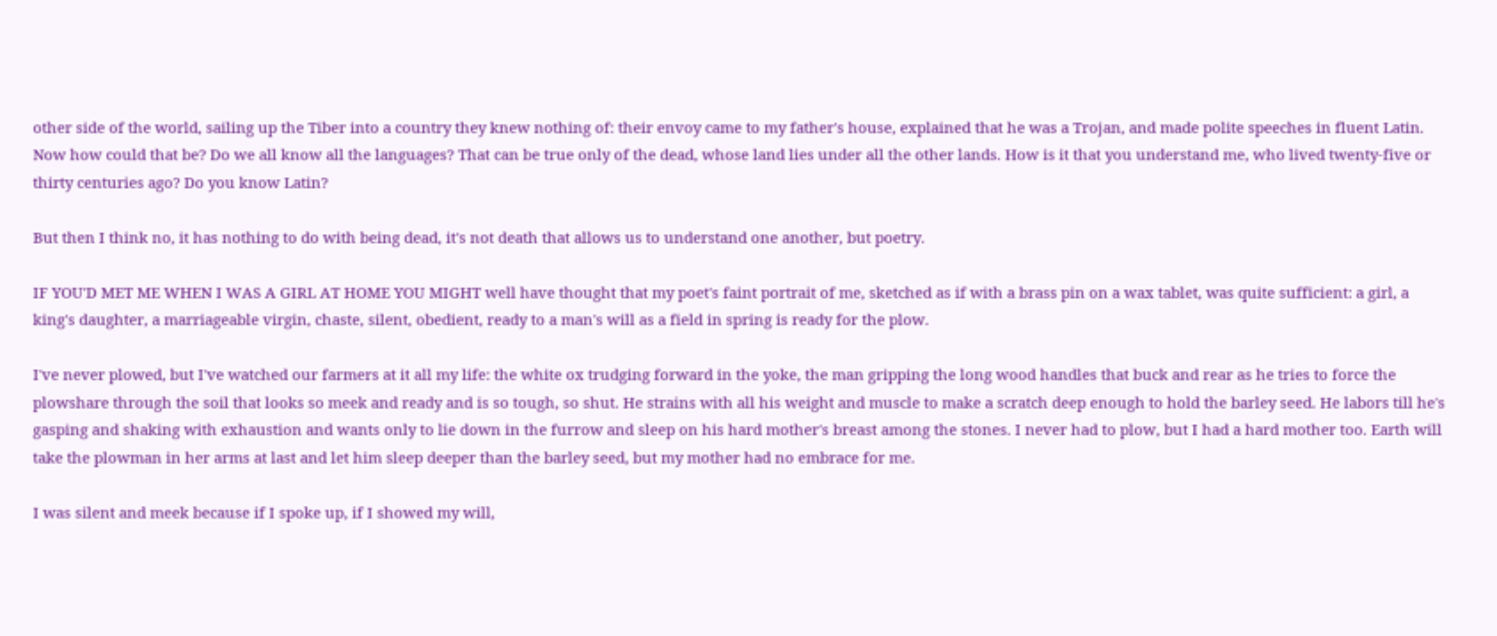other side of the world, sailing up the Tiber into a country they knew nothing of: their envoy came to my father's house, explained that he was a Trojan, and made polite speeches in fluent Latin. Now how could that be? Do we all know all the languages? That can be true only of the dead, whose land lies under all the other lands. How is it that you understand me, who lived twenty-five or thirty centuries ago? Do you know Latin?

But then I think no, it has nothing to do with being dead, it's not death that allows us to understand one another, but poetry.

IF YOU'D MET ME WHEN I WAS A GIRL AT HOME YOU MIGHT well have thought that my poet's faint portrait of me, sketched as if with a brass pin on a wax tablet, was quite sufficient: a girl, a king's daughter, a marriageable virgin, chaste, silent, obedient, ready to a man's will as a field in spring is ready for the plow.

I've never plowed, but I've watched our farmers at it all my life: the white ox trudging forward in the yoke, the man gripping the long wood handles that buck and rear as he tries to force the plowshare through the soil that looks so meek and ready and is so tough, so shut. He strains with all his weight and muscle to make a scratch deep enough to hold the barley seed. He labors till he's gasping and shaking with exhaustion and wants only to lie down in the furrow and sleep on his hard mother's breast among the stones. I never had to plow, but I had a hard mother too. Earth will take the plowman in her arms at last and let him sleep deeper than the barley seed, but my mother had no embrace for me.

I was silent and meek because if I spoke up, if I showed my will,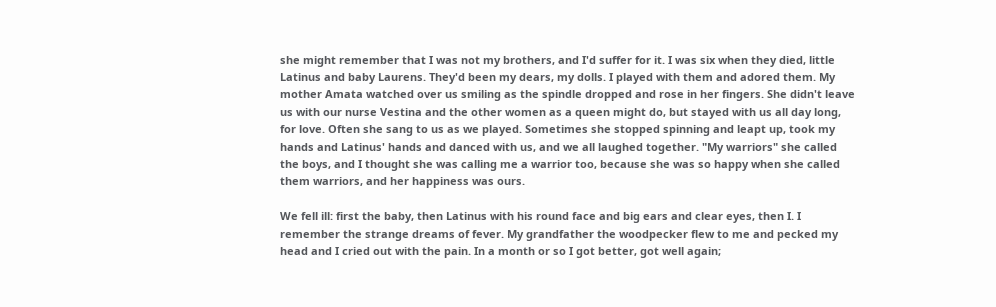she might remember that I was not my brothers, and I'd suffer for it. I was six when they died, little Latinus and baby Laurens. They'd been my dears, my dolls. I played with them and adored them. My mother Amata watched over us smiling as the spindle dropped and rose in her fingers. She didn't leave us with our nurse Vestina and the other women as a queen might do, but stayed with us all day long, for love. Often she sang to us as we played. Sometimes she stopped spinning and leapt up, took my hands and Latinus' hands and danced with us, and we all laughed together. "My warriors" she called the boys, and I thought she was calling me a warrior too, because she was so happy when she called them warriors, and her happiness was ours.

We fell ill: first the baby, then Latinus with his round face and big ears and clear eyes, then I. I remember the strange dreams of fever. My grandfather the woodpecker flew to me and pecked my head and I cried out with the pain. In a month or so I got better, got well again;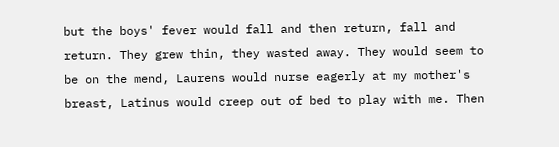but the boys' fever would fall and then return, fall and return. They grew thin, they wasted away. They would seem to be on the mend, Laurens would nurse eagerly at my mother's breast, Latinus would creep out of bed to play with me. Then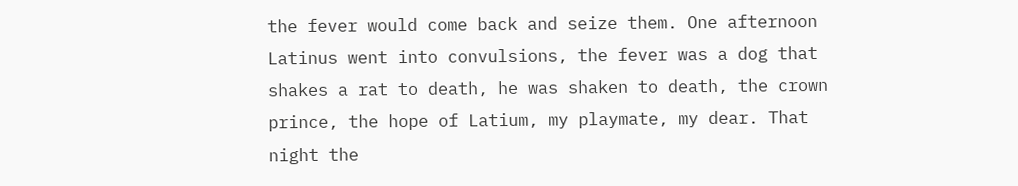the fever would come back and seize them. One afternoon Latinus went into convulsions, the fever was a dog that shakes a rat to death, he was shaken to death, the crown prince, the hope of Latium, my playmate, my dear. That night the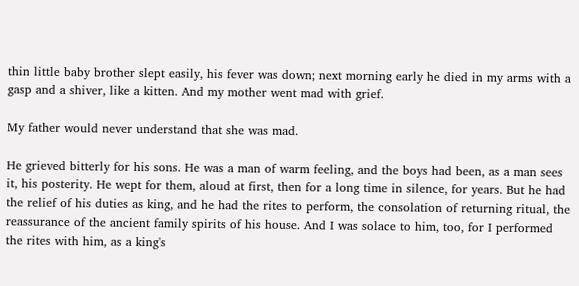thin little baby brother slept easily, his fever was down; next morning early he died in my arms with a gasp and a shiver, like a kitten. And my mother went mad with grief.

My father would never understand that she was mad.

He grieved bitterly for his sons. He was a man of warm feeling, and the boys had been, as a man sees it, his posterity. He wept for them, aloud at first, then for a long time in silence, for years. But he had the relief of his duties as king, and he had the rites to perform, the consolation of returning ritual, the reassurance of the ancient family spirits of his house. And I was solace to him, too, for I performed the rites with him, as a king's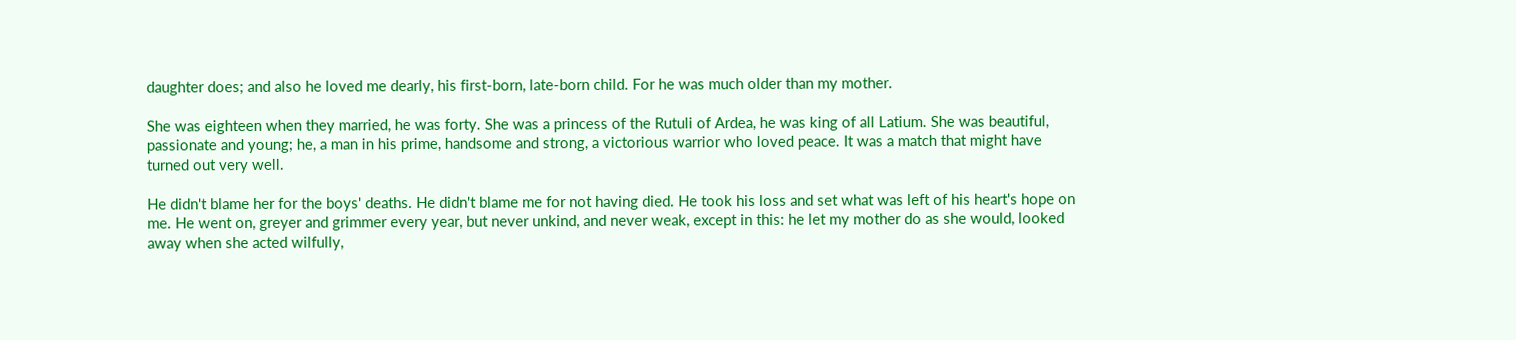daughter does; and also he loved me dearly, his first-born, late-born child. For he was much older than my mother.

She was eighteen when they married, he was forty. She was a princess of the Rutuli of Ardea, he was king of all Latium. She was beautiful, passionate and young; he, a man in his prime, handsome and strong, a victorious warrior who loved peace. It was a match that might have turned out very well.

He didn't blame her for the boys' deaths. He didn't blame me for not having died. He took his loss and set what was left of his heart's hope on me. He went on, greyer and grimmer every year, but never unkind, and never weak, except in this: he let my mother do as she would, looked away when she acted wilfully,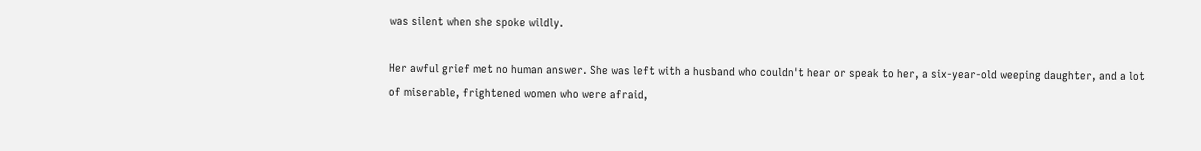was silent when she spoke wildly.

Her awful grief met no human answer. She was left with a husband who couldn't hear or speak to her, a six-year-old weeping daughter, and a lot of miserable, frightened women who were afraid,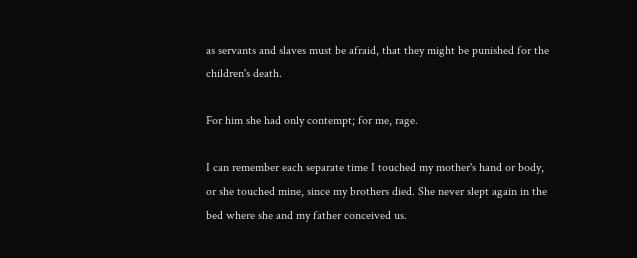as servants and slaves must be afraid, that they might be punished for the children's death.

For him she had only contempt; for me, rage.

I can remember each separate time I touched my mother's hand or body, or she touched mine, since my brothers died. She never slept again in the bed where she and my father conceived us.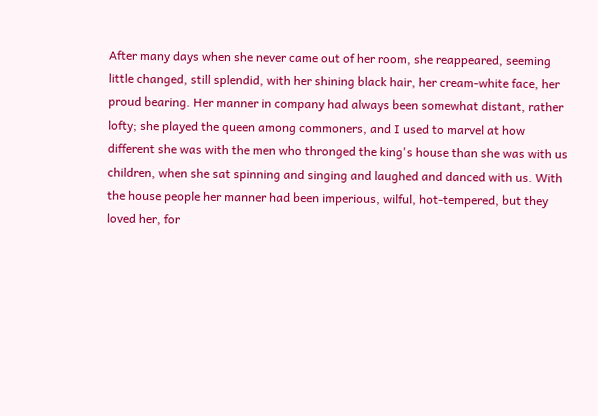After many days when she never came out of her room, she reappeared, seeming little changed, still splendid, with her shining black hair, her cream-white face, her proud bearing. Her manner in company had always been somewhat distant, rather lofty; she played the queen among commoners, and I used to marvel at how different she was with the men who thronged the king's house than she was with us children, when she sat spinning and singing and laughed and danced with us. With the house people her manner had been imperious, wilful, hot-tempered, but they loved her, for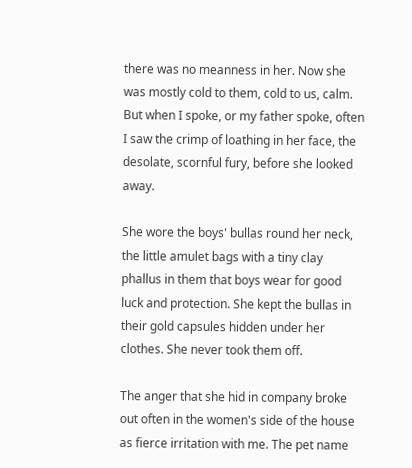there was no meanness in her. Now she was mostly cold to them, cold to us, calm. But when I spoke, or my father spoke, often I saw the crimp of loathing in her face, the desolate, scornful fury, before she looked away.

She wore the boys' bullas round her neck, the little amulet bags with a tiny clay phallus in them that boys wear for good luck and protection. She kept the bullas in their gold capsules hidden under her clothes. She never took them off.

The anger that she hid in company broke out often in the women's side of the house as fierce irritation with me. The pet name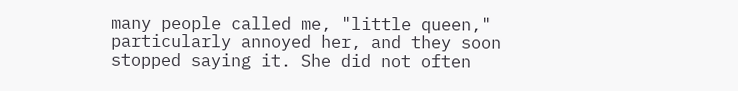many people called me, "little queen," particularly annoyed her, and they soon stopped saying it. She did not often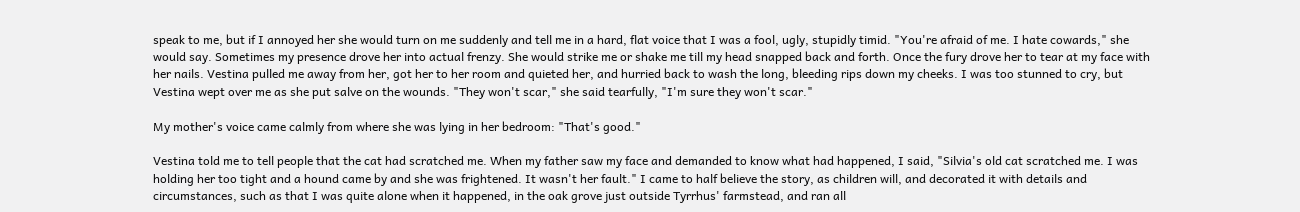speak to me, but if I annoyed her she would turn on me suddenly and tell me in a hard, flat voice that I was a fool, ugly, stupidly timid. "You're afraid of me. I hate cowards," she would say. Sometimes my presence drove her into actual frenzy. She would strike me or shake me till my head snapped back and forth. Once the fury drove her to tear at my face with her nails. Vestina pulled me away from her, got her to her room and quieted her, and hurried back to wash the long, bleeding rips down my cheeks. I was too stunned to cry, but Vestina wept over me as she put salve on the wounds. "They won't scar," she said tearfully, "I'm sure they won't scar."

My mother's voice came calmly from where she was lying in her bedroom: "That's good."

Vestina told me to tell people that the cat had scratched me. When my father saw my face and demanded to know what had happened, I said, "Silvia's old cat scratched me. I was holding her too tight and a hound came by and she was frightened. It wasn't her fault." I came to half believe the story, as children will, and decorated it with details and circumstances, such as that I was quite alone when it happened, in the oak grove just outside Tyrrhus' farmstead, and ran all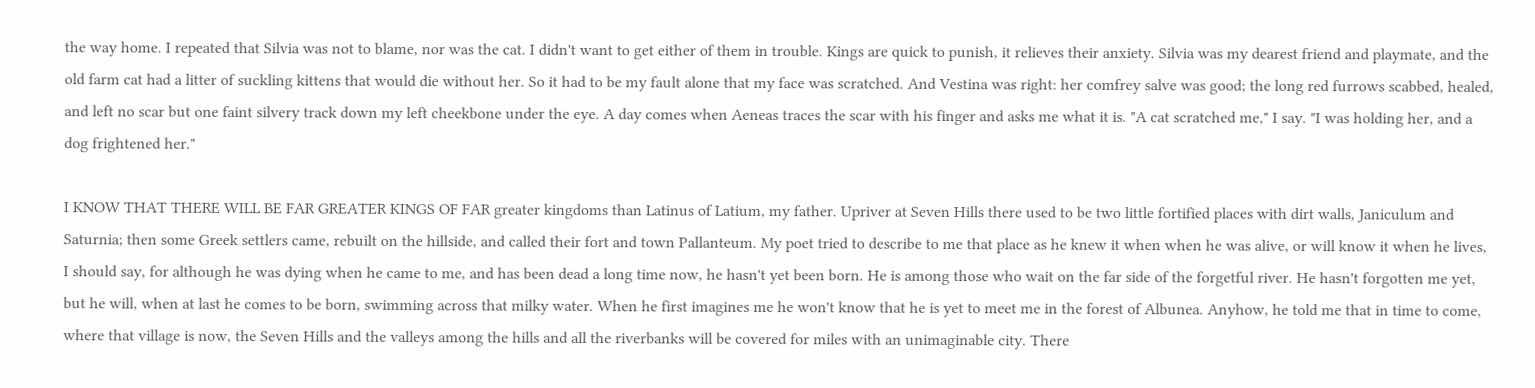the way home. I repeated that Silvia was not to blame, nor was the cat. I didn't want to get either of them in trouble. Kings are quick to punish, it relieves their anxiety. Silvia was my dearest friend and playmate, and the old farm cat had a litter of suckling kittens that would die without her. So it had to be my fault alone that my face was scratched. And Vestina was right: her comfrey salve was good; the long red furrows scabbed, healed, and left no scar but one faint silvery track down my left cheekbone under the eye. A day comes when Aeneas traces the scar with his finger and asks me what it is. "A cat scratched me," I say. "I was holding her, and a dog frightened her."

I KNOW THAT THERE WILL BE FAR GREATER KINGS OF FAR greater kingdoms than Latinus of Latium, my father. Upriver at Seven Hills there used to be two little fortified places with dirt walls, Janiculum and Saturnia; then some Greek settlers came, rebuilt on the hillside, and called their fort and town Pallanteum. My poet tried to describe to me that place as he knew it when when he was alive, or will know it when he lives, I should say, for although he was dying when he came to me, and has been dead a long time now, he hasn't yet been born. He is among those who wait on the far side of the forgetful river. He hasn't forgotten me yet, but he will, when at last he comes to be born, swimming across that milky water. When he first imagines me he won't know that he is yet to meet me in the forest of Albunea. Anyhow, he told me that in time to come, where that village is now, the Seven Hills and the valleys among the hills and all the riverbanks will be covered for miles with an unimaginable city. There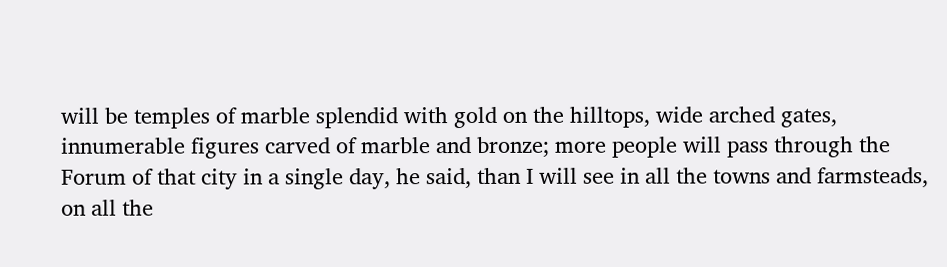will be temples of marble splendid with gold on the hilltops, wide arched gates, innumerable figures carved of marble and bronze; more people will pass through the Forum of that city in a single day, he said, than I will see in all the towns and farmsteads, on all the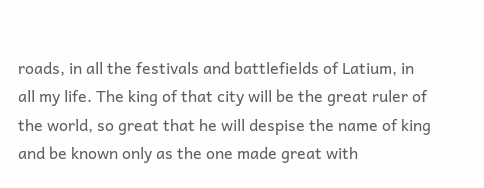roads, in all the festivals and battlefields of Latium, in all my life. The king of that city will be the great ruler of the world, so great that he will despise the name of king and be known only as the one made great with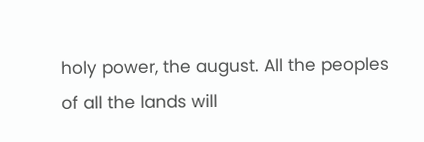holy power, the august. All the peoples of all the lands will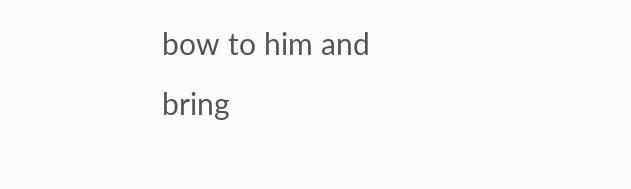bow to him and bring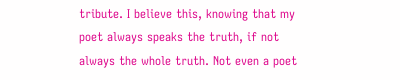tribute. I believe this, knowing that my poet always speaks the truth, if not always the whole truth. Not even a poet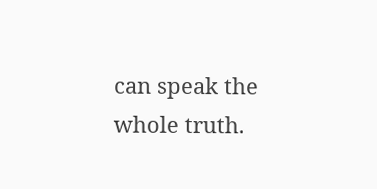can speak the whole truth.